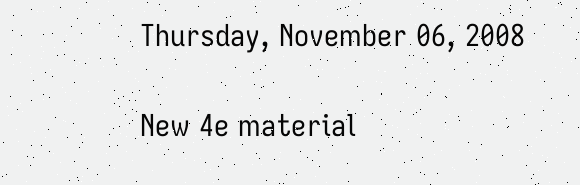Thursday, November 06, 2008

New 4e material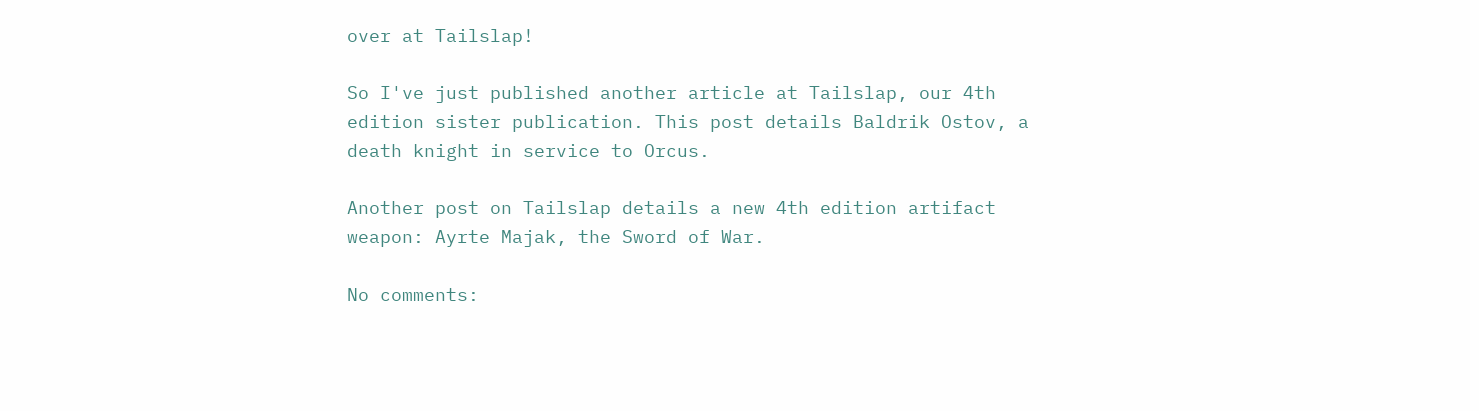over at Tailslap!

So I've just published another article at Tailslap, our 4th edition sister publication. This post details Baldrik Ostov, a death knight in service to Orcus.

Another post on Tailslap details a new 4th edition artifact weapon: Ayrte Majak, the Sword of War.

No comments: